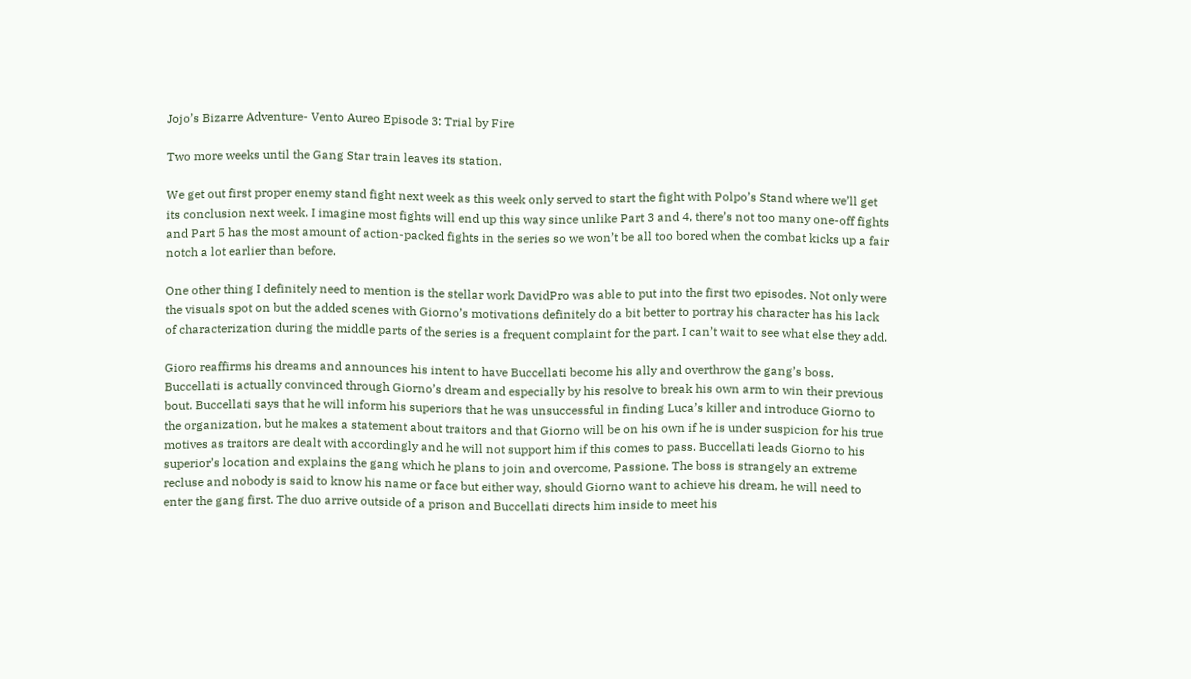Jojo’s Bizarre Adventure- Vento Aureo Episode 3: Trial by Fire

Two more weeks until the Gang Star train leaves its station.

We get out first proper enemy stand fight next week as this week only served to start the fight with Polpo’s Stand where we’ll get its conclusion next week. I imagine most fights will end up this way since unlike Part 3 and 4, there’s not too many one-off fights and Part 5 has the most amount of action-packed fights in the series so we won’t be all too bored when the combat kicks up a fair notch a lot earlier than before.

One other thing I definitely need to mention is the stellar work DavidPro was able to put into the first two episodes. Not only were the visuals spot on but the added scenes with Giorno’s motivations definitely do a bit better to portray his character has his lack of characterization during the middle parts of the series is a frequent complaint for the part. I can’t wait to see what else they add.

Gioro reaffirms his dreams and announces his intent to have Buccellati become his ally and overthrow the gang’s boss. Buccellati is actually convinced through Giorno’s dream and especially by his resolve to break his own arm to win their previous bout. Buccellati says that he will inform his superiors that he was unsuccessful in finding Luca’s killer and introduce Giorno to the organization, but he makes a statement about traitors and that Giorno will be on his own if he is under suspicion for his true motives as traitors are dealt with accordingly and he will not support him if this comes to pass. Buccellati leads Giorno to his superior’s location and explains the gang which he plans to join and overcome, Passione. The boss is strangely an extreme recluse and nobody is said to know his name or face but either way, should Giorno want to achieve his dream, he will need to enter the gang first. The duo arrive outside of a prison and Buccellati directs him inside to meet his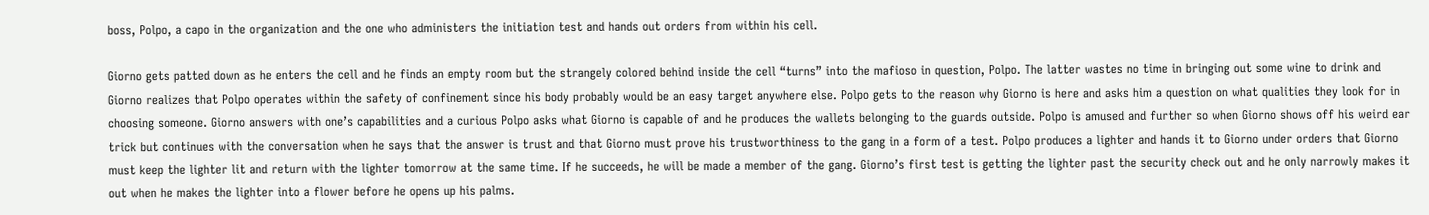boss, Polpo, a capo in the organization and the one who administers the initiation test and hands out orders from within his cell.

Giorno gets patted down as he enters the cell and he finds an empty room but the strangely colored behind inside the cell “turns” into the mafioso in question, Polpo. The latter wastes no time in bringing out some wine to drink and Giorno realizes that Polpo operates within the safety of confinement since his body probably would be an easy target anywhere else. Polpo gets to the reason why Giorno is here and asks him a question on what qualities they look for in choosing someone. Giorno answers with one’s capabilities and a curious Polpo asks what Giorno is capable of and he produces the wallets belonging to the guards outside. Polpo is amused and further so when Giorno shows off his weird ear trick but continues with the conversation when he says that the answer is trust and that Giorno must prove his trustworthiness to the gang in a form of a test. Polpo produces a lighter and hands it to Giorno under orders that Giorno must keep the lighter lit and return with the lighter tomorrow at the same time. If he succeeds, he will be made a member of the gang. Giorno’s first test is getting the lighter past the security check out and he only narrowly makes it out when he makes the lighter into a flower before he opens up his palms.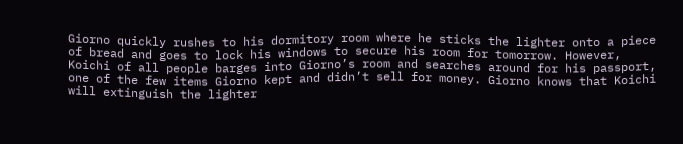Giorno quickly rushes to his dormitory room where he sticks the lighter onto a piece of bread and goes to lock his windows to secure his room for tomorrow. However, Koichi of all people barges into Giorno’s room and searches around for his passport, one of the few items Giorno kept and didn’t sell for money. Giorno knows that Koichi will extinguish the lighter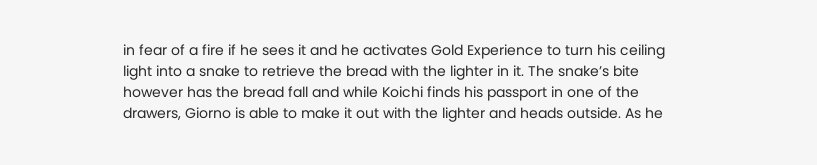in fear of a fire if he sees it and he activates Gold Experience to turn his ceiling light into a snake to retrieve the bread with the lighter in it. The snake’s bite however has the bread fall and while Koichi finds his passport in one of the drawers, Giorno is able to make it out with the lighter and heads outside. As he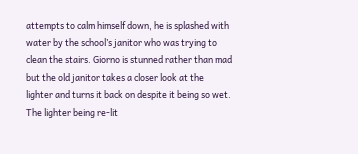attempts to calm himself down, he is splashed with water by the school’s janitor who was trying to clean the stairs. Giorno is stunned rather than mad but the old janitor takes a closer look at the lighter and turns it back on despite it being so wet. The lighter being re-lit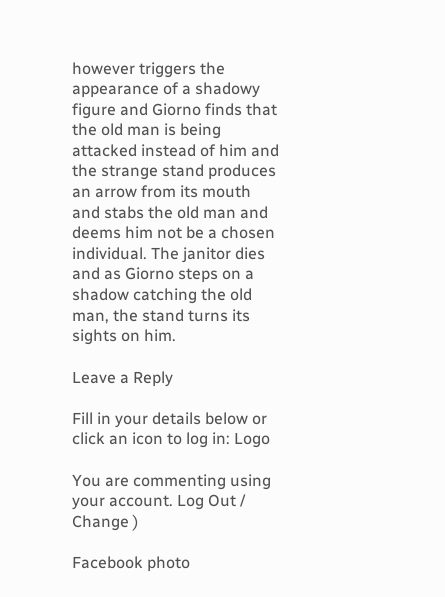however triggers the appearance of a shadowy figure and Giorno finds that the old man is being attacked instead of him and the strange stand produces an arrow from its mouth and stabs the old man and deems him not be a chosen individual. The janitor dies and as Giorno steps on a shadow catching the old man, the stand turns its sights on him.

Leave a Reply

Fill in your details below or click an icon to log in: Logo

You are commenting using your account. Log Out /  Change )

Facebook photo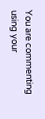You are commenting using your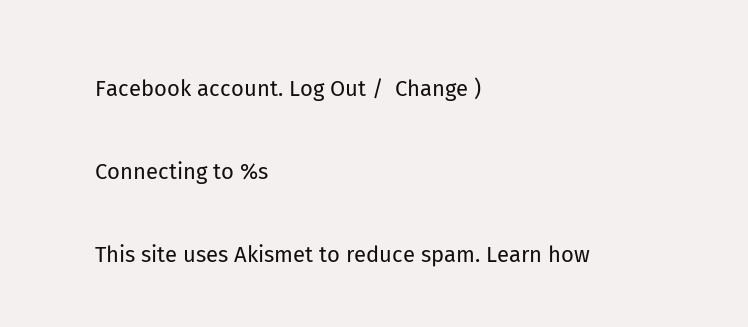Facebook account. Log Out /  Change )

Connecting to %s

This site uses Akismet to reduce spam. Learn how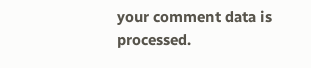your comment data is processed.